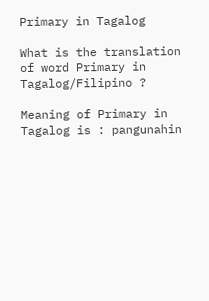Primary in Tagalog

What is the translation of word Primary in Tagalog/Filipino ?

Meaning of Primary in Tagalog is : pangunahin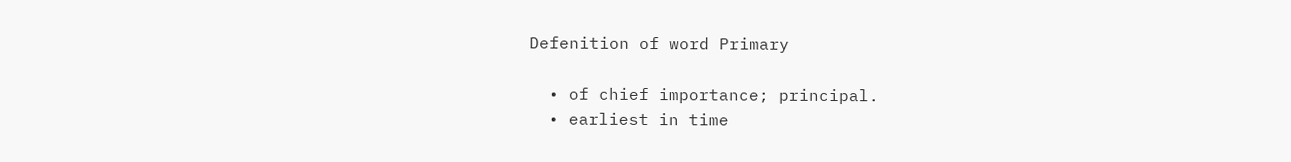Defenition of word Primary

  • of chief importance; principal.
  • earliest in time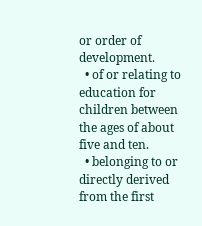or order of development.
  • of or relating to education for children between the ages of about five and ten.
  • belonging to or directly derived from the first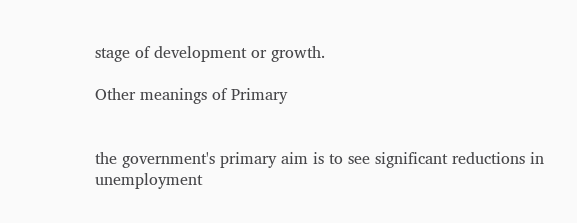stage of development or growth.

Other meanings of Primary


the government's primary aim is to see significant reductions in unemployment